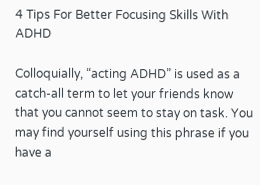4 Tips For Better Focusing Skills With ADHD

Colloquially, “acting ADHD” is used as a catch-all term to let your friends know that you cannot seem to stay on task. You may find yourself using this phrase if you have a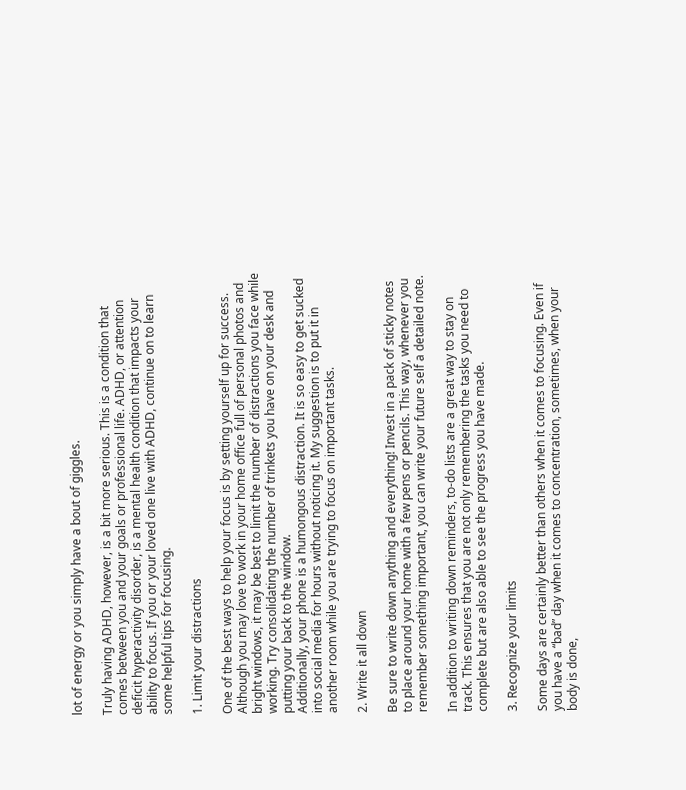lot of energy or you simply have a bout of giggles.

Truly having ADHD, however, is a bit more serious. This is a condition that comes between you and your goals or professional life. ADHD, or attention deficit hyperactivity disorder, is a mental health condition that impacts your ability to focus. If you or your loved one live with ADHD, continue on to learn some helpful tips for focusing.

1. Limit your distractions

One of the best ways to help your focus is by setting yourself up for success. Although you may love to work in your home office full of personal photos and bright windows, it may be best to limit the number of distractions you face while working. Try consolidating the number of trinkets you have on your desk and putting your back to the window.
Additionally, your phone is a humongous distraction. It is so easy to get sucked into social media for hours without noticing it. My suggestion is to put it in another room while you are trying to focus on important tasks.

2. Write it all down

Be sure to write down anything and everything! Invest in a pack of sticky notes to place around your home with a few pens or pencils. This way, whenever you remember something important, you can write your future self a detailed note.

In addition to writing down reminders, to-do lists are a great way to stay on track. This ensures that you are not only remembering the tasks you need to complete but are also able to see the progress you have made.

3. Recognize your limits

Some days are certainly better than others when it comes to focusing. Even if you have a “bad” day when it comes to concentration, sometimes, when your body is done,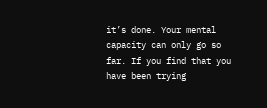it’s done. Your mental capacity can only go so far. If you find that you have been trying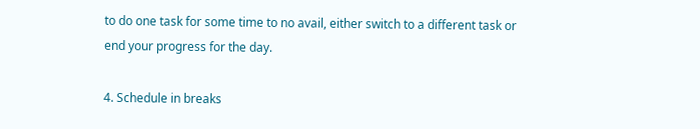to do one task for some time to no avail, either switch to a different task or end your progress for the day.

4. Schedule in breaks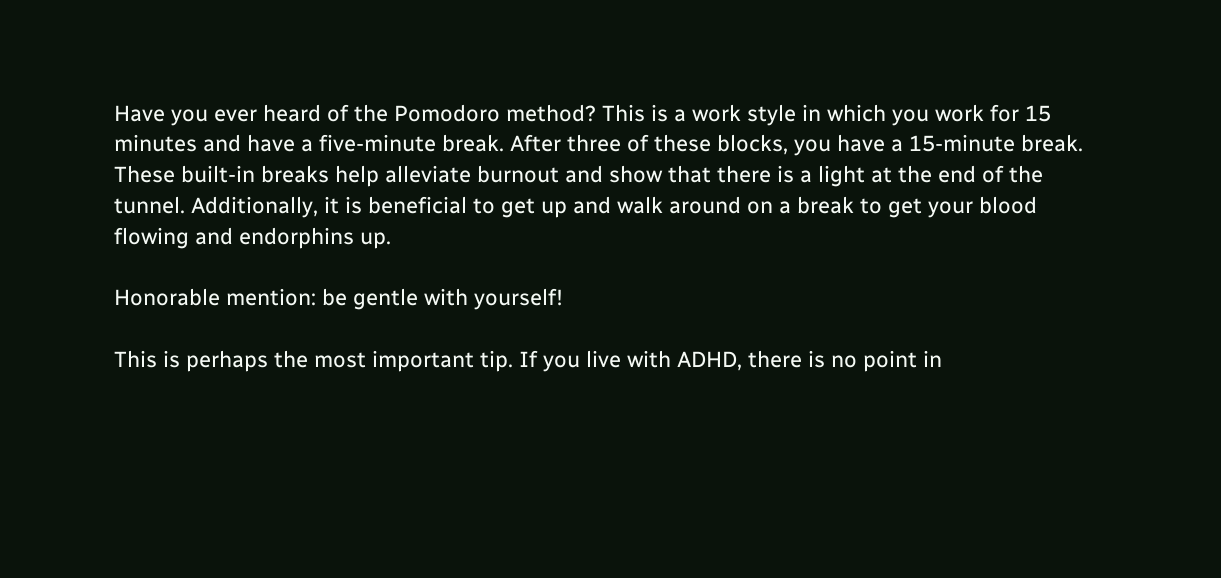Have you ever heard of the Pomodoro method? This is a work style in which you work for 15 minutes and have a five-minute break. After three of these blocks, you have a 15-minute break. These built-in breaks help alleviate burnout and show that there is a light at the end of the tunnel. Additionally, it is beneficial to get up and walk around on a break to get your blood flowing and endorphins up.

Honorable mention: be gentle with yourself!

This is perhaps the most important tip. If you live with ADHD, there is no point in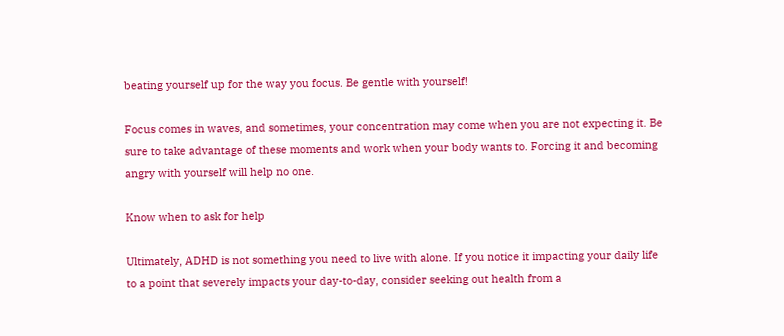beating yourself up for the way you focus. Be gentle with yourself!

Focus comes in waves, and sometimes, your concentration may come when you are not expecting it. Be sure to take advantage of these moments and work when your body wants to. Forcing it and becoming angry with yourself will help no one.

Know when to ask for help

Ultimately, ADHD is not something you need to live with alone. If you notice it impacting your daily life to a point that severely impacts your day-to-day, consider seeking out health from a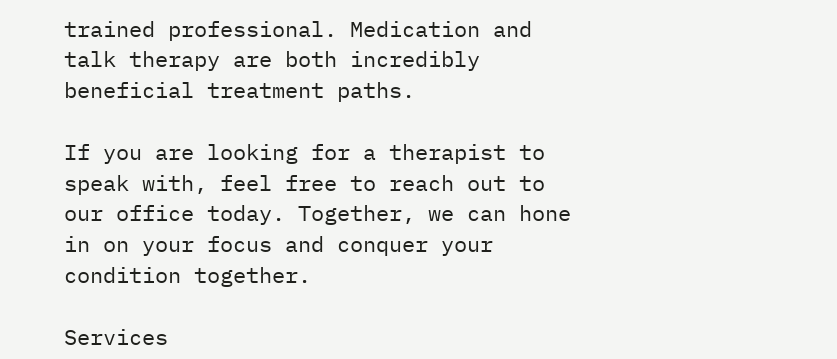trained professional. Medication and talk therapy are both incredibly beneficial treatment paths.

If you are looking for a therapist to speak with, feel free to reach out to our office today. Together, we can hone in on your focus and conquer your condition together.

Services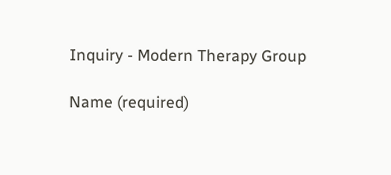Inquiry - Modern Therapy Group

Name (required)